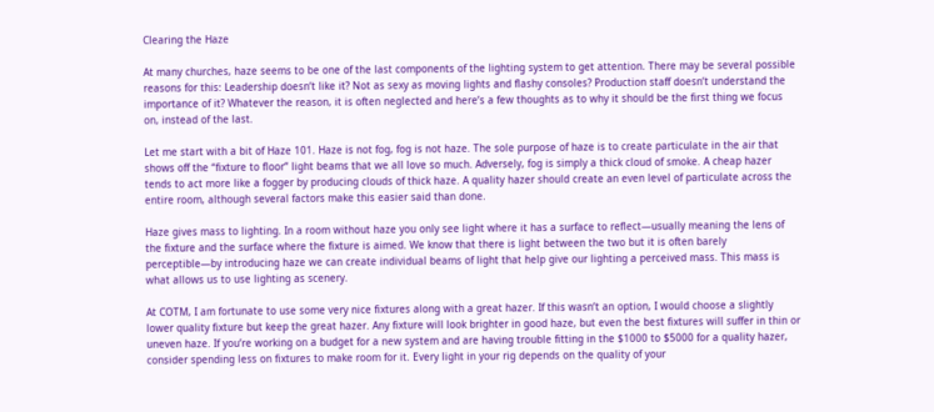Clearing the Haze

At many churches, haze seems to be one of the last components of the lighting system to get attention. There may be several possible reasons for this: Leadership doesn’t like it? Not as sexy as moving lights and flashy consoles? Production staff doesn’t understand the importance of it? Whatever the reason, it is often neglected and here’s a few thoughts as to why it should be the first thing we focus on, instead of the last.

Let me start with a bit of Haze 101. Haze is not fog, fog is not haze. The sole purpose of haze is to create particulate in the air that shows off the “fixture to floor” light beams that we all love so much. Adversely, fog is simply a thick cloud of smoke. A cheap hazer tends to act more like a fogger by producing clouds of thick haze. A quality hazer should create an even level of particulate across the entire room, although several factors make this easier said than done.

Haze gives mass to lighting. In a room without haze you only see light where it has a surface to reflect—usually meaning the lens of the fixture and the surface where the fixture is aimed. We know that there is light between the two but it is often barely perceptible—by introducing haze we can create individual beams of light that help give our lighting a perceived mass. This mass is what allows us to use lighting as scenery.

At COTM, I am fortunate to use some very nice fixtures along with a great hazer. If this wasn’t an option, I would choose a slightly lower quality fixture but keep the great hazer. Any fixture will look brighter in good haze, but even the best fixtures will suffer in thin or uneven haze. If you’re working on a budget for a new system and are having trouble fitting in the $1000 to $5000 for a quality hazer, consider spending less on fixtures to make room for it. Every light in your rig depends on the quality of your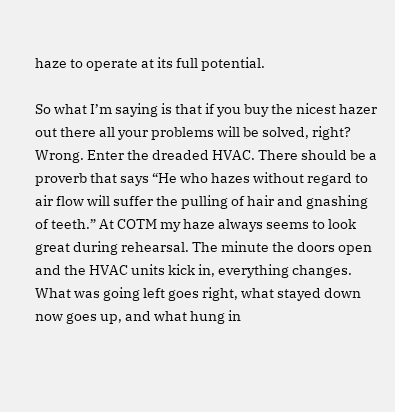haze to operate at its full potential.

So what I’m saying is that if you buy the nicest hazer out there all your problems will be solved, right? Wrong. Enter the dreaded HVAC. There should be a proverb that says “He who hazes without regard to air flow will suffer the pulling of hair and gnashing of teeth.” At COTM my haze always seems to look great during rehearsal. The minute the doors open and the HVAC units kick in, everything changes. What was going left goes right, what stayed down now goes up, and what hung in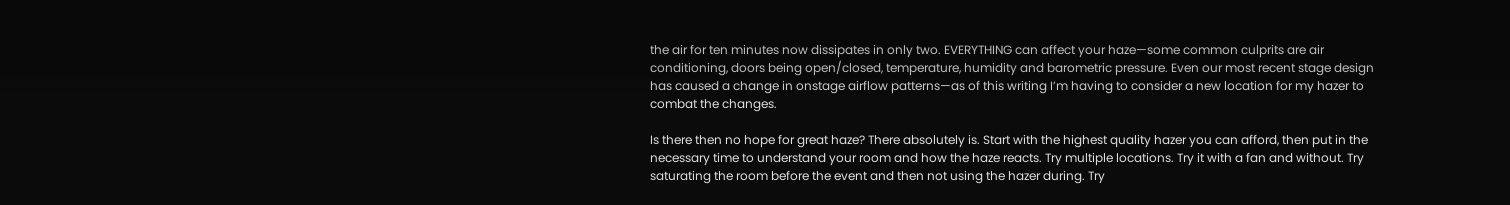the air for ten minutes now dissipates in only two. EVERYTHING can affect your haze—some common culprits are air conditioning, doors being open/closed, temperature, humidity and barometric pressure. Even our most recent stage design has caused a change in onstage airflow patterns—as of this writing I’m having to consider a new location for my hazer to combat the changes.

Is there then no hope for great haze? There absolutely is. Start with the highest quality hazer you can afford, then put in the necessary time to understand your room and how the haze reacts. Try multiple locations. Try it with a fan and without. Try saturating the room before the event and then not using the hazer during. Try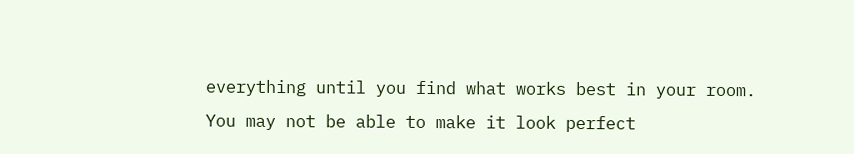everything until you find what works best in your room. You may not be able to make it look perfect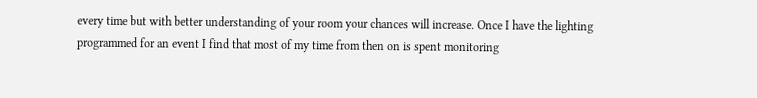every time but with better understanding of your room your chances will increase. Once I have the lighting programmed for an event I find that most of my time from then on is spent monitoring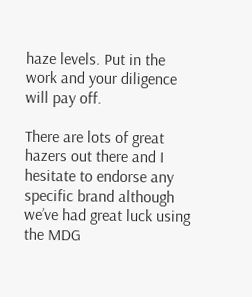haze levels. Put in the work and your diligence will pay off.

There are lots of great hazers out there and I hesitate to endorse any specific brand although we’ve had great luck using the MDG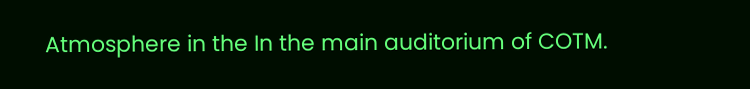Atmosphere in the In the main auditorium of COTM.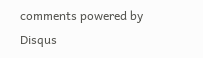comments powered by Disqus